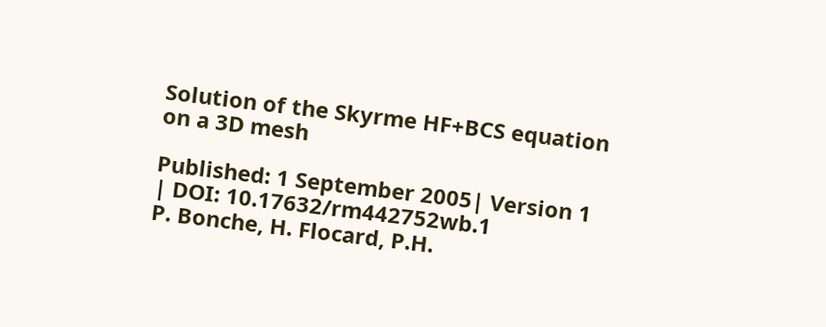Solution of the Skyrme HF+BCS equation on a 3D mesh

Published: 1 September 2005| Version 1 | DOI: 10.17632/rm442752wb.1
P. Bonche, H. Flocard, P.H.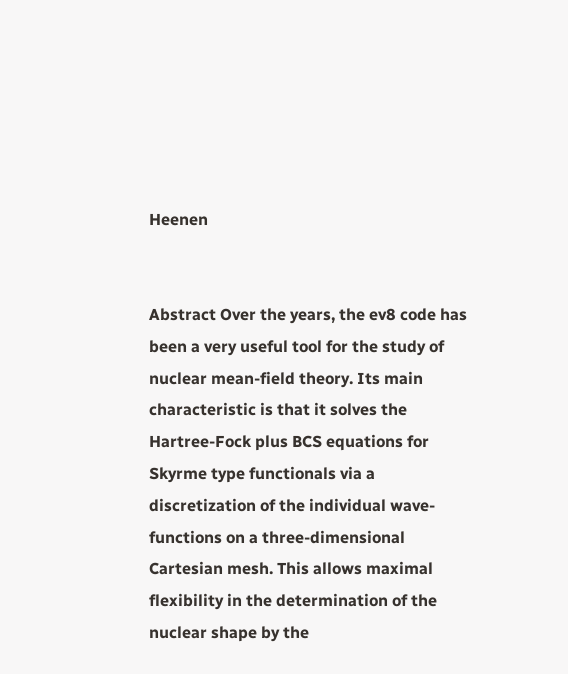Heenen


Abstract Over the years, the ev8 code has been a very useful tool for the study of nuclear mean-field theory. Its main characteristic is that it solves the Hartree-Fock plus BCS equations for Skyrme type functionals via a discretization of the individual wave-functions on a three-dimensional Cartesian mesh. This allows maximal flexibility in the determination of the nuclear shape by the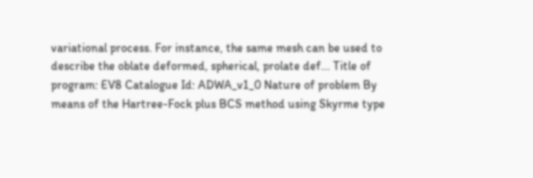variational process. For instance, the same mesh can be used to describe the oblate deformed, spherical, prolate def... Title of program: EV8 Catalogue Id: ADWA_v1_0 Nature of problem By means of the Hartree-Fock plus BCS method using Skyrme type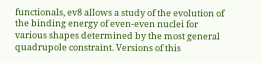functionals, ev8 allows a study of the evolution of the binding energy of even-even nuclei for various shapes determined by the most general quadrupole constraint. Versions of this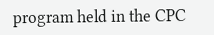program held in the CPC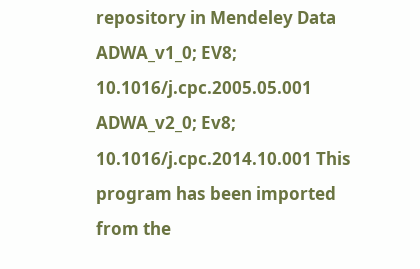repository in Mendeley Data ADWA_v1_0; EV8; 10.1016/j.cpc.2005.05.001 ADWA_v2_0; Ev8; 10.1016/j.cpc.2014.10.001 This program has been imported from the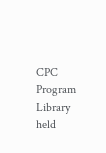CPC Program Library held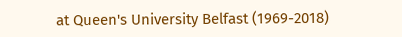at Queen's University Belfast (1969-2018)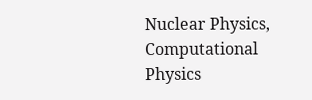Nuclear Physics, Computational Physics